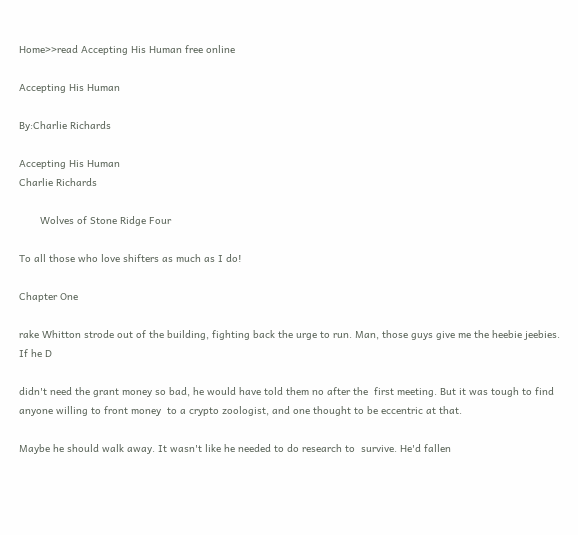Home>>read Accepting His Human free online

Accepting His Human

By:Charlie Richards

Accepting His Human
Charlie Richards

       Wolves of Stone Ridge Four

To all those who love shifters as much as I do!

Chapter One

rake Whitton strode out of the building, fighting back the urge to run. Man, those guys give me the heebie jeebies. If he D

didn't need the grant money so bad, he would have told them no after the  first meeting. But it was tough to find anyone willing to front money  to a crypto zoologist, and one thought to be eccentric at that.

Maybe he should walk away. It wasn't like he needed to do research to  survive. He'd fallen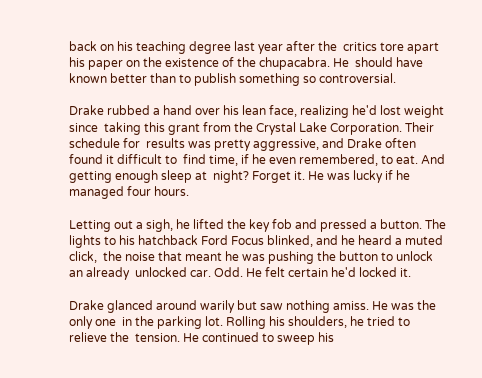back on his teaching degree last year after the  critics tore apart his paper on the existence of the chupacabra. He  should have known better than to publish something so controversial.

Drake rubbed a hand over his lean face, realizing he'd lost weight since  taking this grant from the Crystal Lake Corporation. Their schedule for  results was pretty aggressive, and Drake often found it difficult to  find time, if he even remembered, to eat. And getting enough sleep at  night? Forget it. He was lucky if he managed four hours.

Letting out a sigh, he lifted the key fob and pressed a button. The  lights to his hatchback Ford Focus blinked, and he heard a muted click,  the noise that meant he was pushing the button to unlock an already  unlocked car. Odd. He felt certain he'd locked it.

Drake glanced around warily but saw nothing amiss. He was the only one  in the parking lot. Rolling his shoulders, he tried to relieve the  tension. He continued to sweep his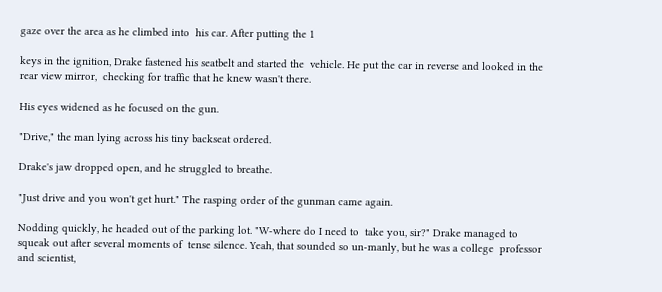gaze over the area as he climbed into  his car. After putting the 1

keys in the ignition, Drake fastened his seatbelt and started the  vehicle. He put the car in reverse and looked in the rear view mirror,  checking for traffic that he knew wasn't there.

His eyes widened as he focused on the gun.

"Drive," the man lying across his tiny backseat ordered.

Drake's jaw dropped open, and he struggled to breathe.

"Just drive and you won't get hurt." The rasping order of the gunman came again.

Nodding quickly, he headed out of the parking lot. "W-where do I need to  take you, sir?" Drake managed to squeak out after several moments of  tense silence. Yeah, that sounded so un-manly, but he was a college  professor and scientist,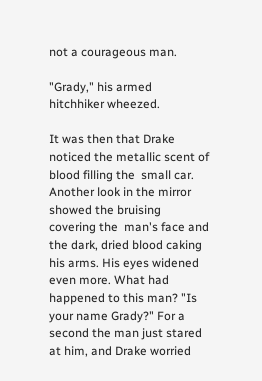not a courageous man.

"Grady," his armed hitchhiker wheezed.

It was then that Drake noticed the metallic scent of blood filling the  small car. Another look in the mirror showed the bruising covering the  man's face and the dark, dried blood caking his arms. His eyes widened  even more. What had happened to this man? "Is your name Grady?" For a  second the man just stared at him, and Drake worried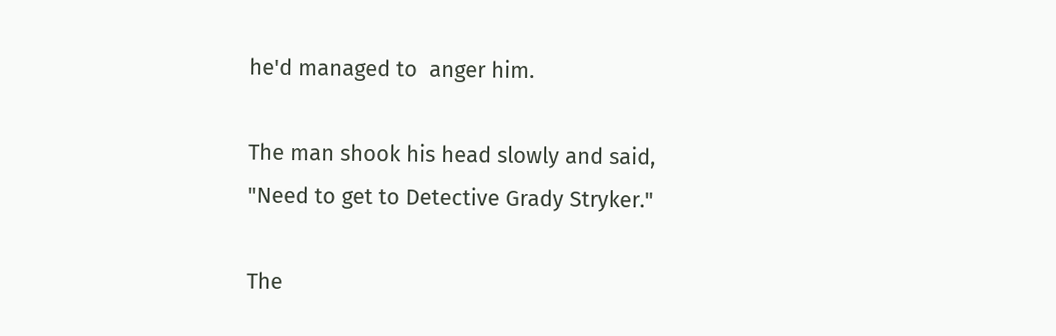he'd managed to  anger him.

The man shook his head slowly and said, "Need to get to Detective Grady Stryker."

The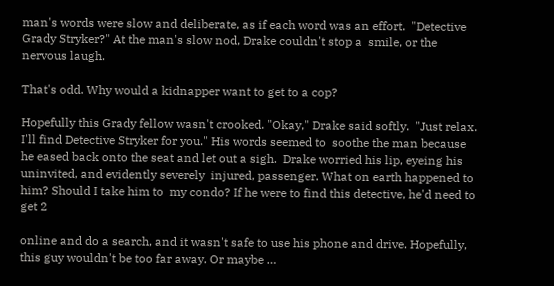man's words were slow and deliberate, as if each word was an effort.  "Detective Grady Stryker?" At the man's slow nod, Drake couldn't stop a  smile, or the nervous laugh.

That's odd. Why would a kidnapper want to get to a cop?

Hopefully this Grady fellow wasn't crooked. "Okay," Drake said softly.  "Just relax. I'll find Detective Stryker for you." His words seemed to  soothe the man because he eased back onto the seat and let out a sigh.  Drake worried his lip, eyeing his uninvited, and evidently severely  injured, passenger. What on earth happened to him? Should I take him to  my condo? If he were to find this detective, he'd need to get 2

online and do a search, and it wasn't safe to use his phone and drive. Hopefully, this guy wouldn't be too far away. Or maybe …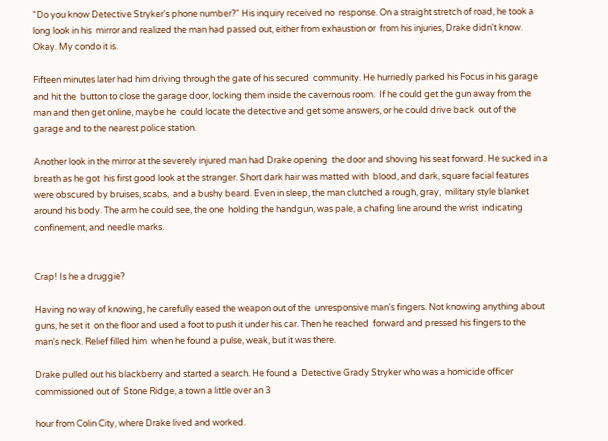"Do you know Detective Stryker's phone number?" His inquiry received no  response. On a straight stretch of road, he took a long look in his  mirror and realized the man had passed out, either from exhaustion or  from his injuries, Drake didn't know. Okay. My condo it is.

Fifteen minutes later had him driving through the gate of his secured  community. He hurriedly parked his Focus in his garage and hit the  button to close the garage door, locking them inside the cavernous room.  If he could get the gun away from the man and then get online, maybe he  could locate the detective and get some answers, or he could drive back  out of the garage and to the nearest police station.

Another look in the mirror at the severely injured man had Drake opening  the door and shoving his seat forward. He sucked in a breath as he got  his first good look at the stranger. Short dark hair was matted with  blood, and dark, square facial features were obscured by bruises, scabs,  and a bushy beard. Even in sleep, the man clutched a rough, gray,  military style blanket around his body. The arm he could see, the one  holding the handgun, was pale, a chafing line around the wrist  indicating confinement, and needle marks.


Crap! Is he a druggie?

Having no way of knowing, he carefully eased the weapon out of the  unresponsive man's fingers. Not knowing anything about guns, he set it  on the floor and used a foot to push it under his car. Then he reached  forward and pressed his fingers to the man's neck. Relief filled him  when he found a pulse, weak, but it was there.

Drake pulled out his blackberry and started a search. He found a  Detective Grady Stryker who was a homicide officer commissioned out of  Stone Ridge, a town a little over an 3

hour from Colin City, where Drake lived and worked.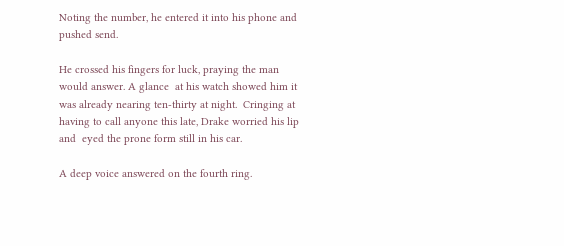Noting the number, he entered it into his phone and pushed send.

He crossed his fingers for luck, praying the man would answer. A glance  at his watch showed him it was already nearing ten-thirty at night.  Cringing at having to call anyone this late, Drake worried his lip and  eyed the prone form still in his car.

A deep voice answered on the fourth ring.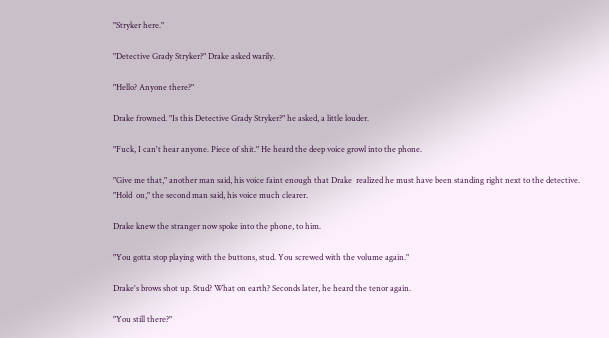"Stryker here."

"Detective Grady Stryker?" Drake asked warily.

"Hello? Anyone there?"

Drake frowned. "Is this Detective Grady Stryker?" he asked, a little louder.

"Fuck, I can't hear anyone. Piece of shit." He heard the deep voice growl into the phone.

"Give me that," another man said, his voice faint enough that Drake  realized he must have been standing right next to the detective. "Hold  on," the second man said, his voice much clearer.

Drake knew the stranger now spoke into the phone, to him.

"You gotta stop playing with the buttons, stud. You screwed with the volume again."

Drake's brows shot up. Stud? What on earth? Seconds later, he heard the tenor again.

"You still there?"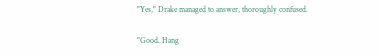"Yes," Drake managed to answer, thoroughly confused.

"Good. Hang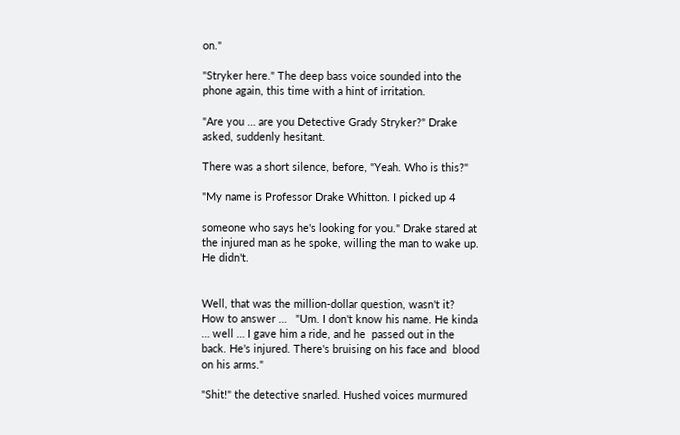on."

"Stryker here." The deep bass voice sounded into the phone again, this time with a hint of irritation.

"Are you … are you Detective Grady Stryker?" Drake asked, suddenly hesitant.

There was a short silence, before, "Yeah. Who is this?"

"My name is Professor Drake Whitton. I picked up 4

someone who says he's looking for you." Drake stared at the injured man as he spoke, willing the man to wake up. He didn't.


Well, that was the million-dollar question, wasn't it? How to answer …   "Um. I don't know his name. He kinda … well … I gave him a ride, and he  passed out in the back. He's injured. There's bruising on his face and  blood on his arms."

"Shit!" the detective snarled. Hushed voices murmured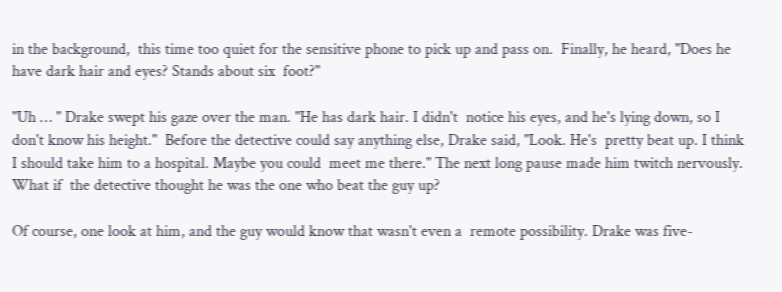in the background,  this time too quiet for the sensitive phone to pick up and pass on.  Finally, he heard, "Does he have dark hair and eyes? Stands about six  foot?"

"Uh … " Drake swept his gaze over the man. "He has dark hair. I didn't  notice his eyes, and he's lying down, so I don't know his height."  Before the detective could say anything else, Drake said, "Look. He's  pretty beat up. I think I should take him to a hospital. Maybe you could  meet me there." The next long pause made him twitch nervously. What if  the detective thought he was the one who beat the guy up?

Of course, one look at him, and the guy would know that wasn't even a  remote possibility. Drake was five-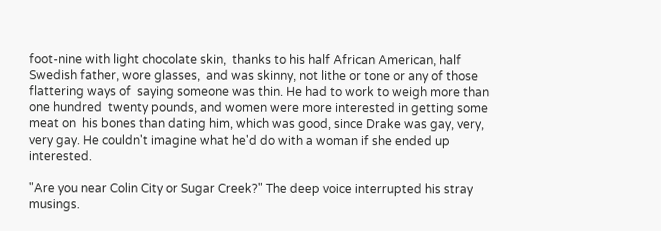foot-nine with light chocolate skin,  thanks to his half African American, half Swedish father, wore glasses,  and was skinny, not lithe or tone or any of those flattering ways of  saying someone was thin. He had to work to weigh more than one hundred  twenty pounds, and women were more interested in getting some meat on  his bones than dating him, which was good, since Drake was gay, very,  very gay. He couldn't imagine what he'd do with a woman if she ended up  interested.

"Are you near Colin City or Sugar Creek?" The deep voice interrupted his stray musings.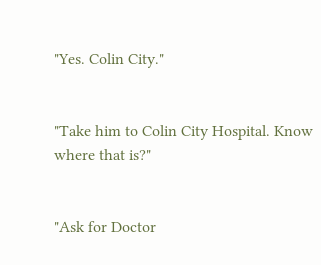"Yes. Colin City."


"Take him to Colin City Hospital. Know where that is?"


"Ask for Doctor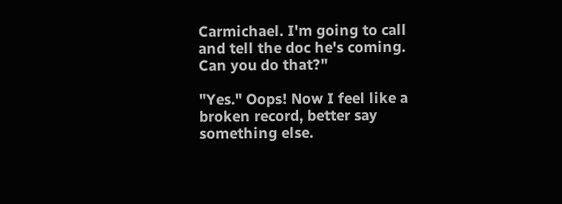Carmichael. I'm going to call and tell the doc he's coming. Can you do that?"

"Yes." Oops! Now I feel like a broken record, better say something else.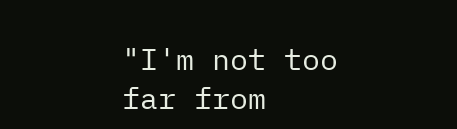"I'm not too far from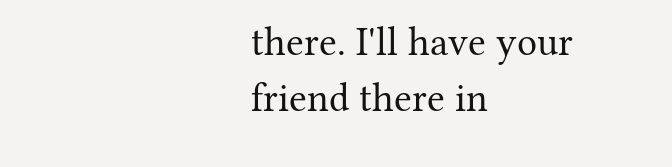there. I'll have your friend there in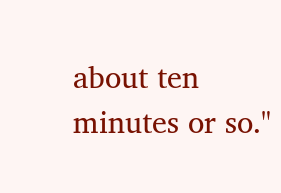about ten  minutes or so."